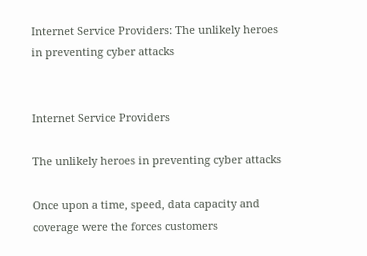Internet Service Providers: The unlikely heroes in preventing cyber attacks


Internet Service Providers

The unlikely heroes in preventing cyber attacks

Once upon a time, speed, data capacity and coverage were the forces customers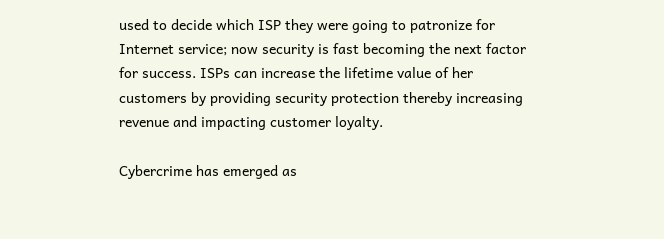used to decide which ISP they were going to patronize for Internet service; now security is fast becoming the next factor for success. ISPs can increase the lifetime value of her customers by providing security protection thereby increasing revenue and impacting customer loyalty.

Cybercrime has emerged as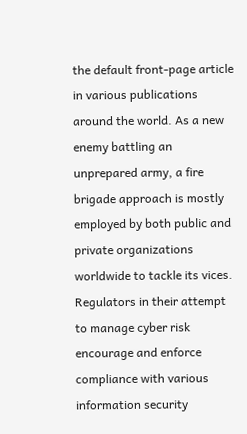the default front-page article in various publications around the world. As a new enemy battling an unprepared army, a fire brigade approach is mostly employed by both public and private organizations worldwide to tackle its vices. Regulators in their attempt to manage cyber risk encourage and enforce compliance with various information security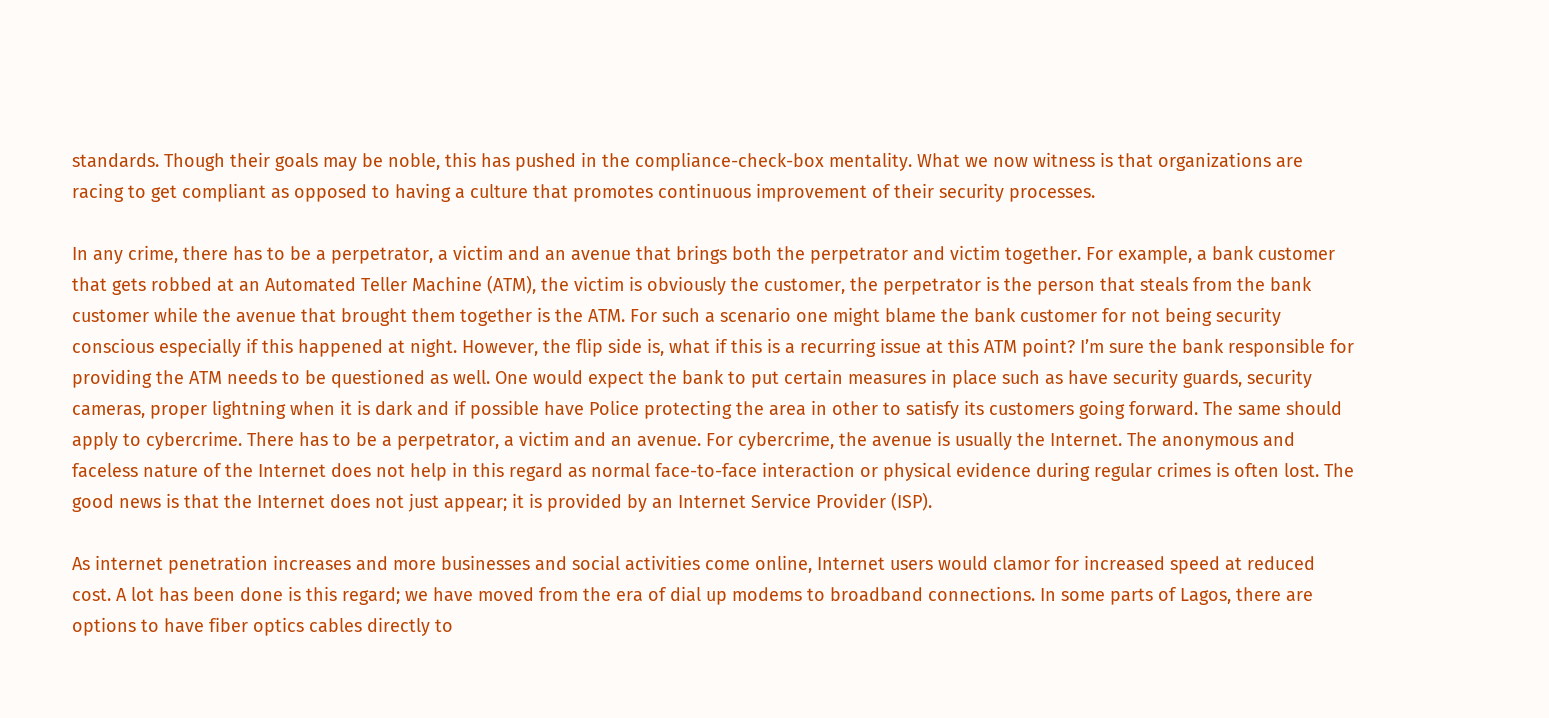standards. Though their goals may be noble, this has pushed in the compliance-check-box mentality. What we now witness is that organizations are racing to get compliant as opposed to having a culture that promotes continuous improvement of their security processes.

In any crime, there has to be a perpetrator, a victim and an avenue that brings both the perpetrator and victim together. For example, a bank customer that gets robbed at an Automated Teller Machine (ATM), the victim is obviously the customer, the perpetrator is the person that steals from the bank customer while the avenue that brought them together is the ATM. For such a scenario one might blame the bank customer for not being security conscious especially if this happened at night. However, the flip side is, what if this is a recurring issue at this ATM point? I’m sure the bank responsible for providing the ATM needs to be questioned as well. One would expect the bank to put certain measures in place such as have security guards, security cameras, proper lightning when it is dark and if possible have Police protecting the area in other to satisfy its customers going forward. The same should apply to cybercrime. There has to be a perpetrator, a victim and an avenue. For cybercrime, the avenue is usually the Internet. The anonymous and faceless nature of the Internet does not help in this regard as normal face-to-face interaction or physical evidence during regular crimes is often lost. The good news is that the Internet does not just appear; it is provided by an Internet Service Provider (ISP).

As internet penetration increases and more businesses and social activities come online, Internet users would clamor for increased speed at reduced cost. A lot has been done is this regard; we have moved from the era of dial up modems to broadband connections. In some parts of Lagos, there are options to have fiber optics cables directly to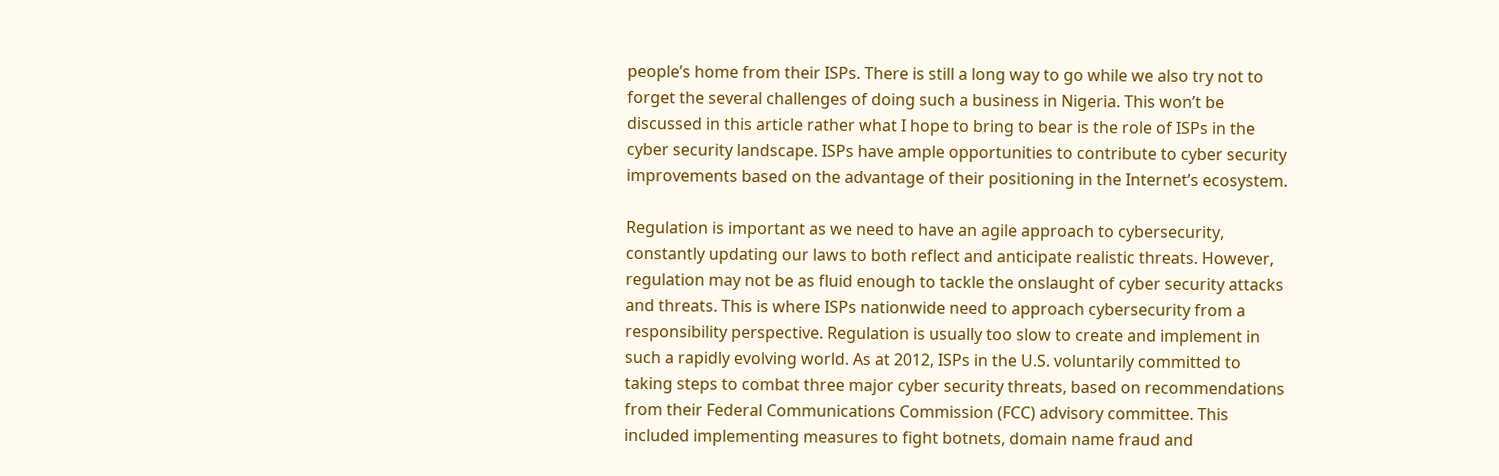people’s home from their ISPs. There is still a long way to go while we also try not to forget the several challenges of doing such a business in Nigeria. This won’t be discussed in this article rather what I hope to bring to bear is the role of ISPs in the cyber security landscape. ISPs have ample opportunities to contribute to cyber security improvements based on the advantage of their positioning in the Internet’s ecosystem.

Regulation is important as we need to have an agile approach to cybersecurity, constantly updating our laws to both reflect and anticipate realistic threats. However, regulation may not be as fluid enough to tackle the onslaught of cyber security attacks and threats. This is where ISPs nationwide need to approach cybersecurity from a responsibility perspective. Regulation is usually too slow to create and implement in such a rapidly evolving world. As at 2012, ISPs in the U.S. voluntarily committed to taking steps to combat three major cyber security threats, based on recommendations from their Federal Communications Commission (FCC) advisory committee. This included implementing measures to fight botnets, domain name fraud and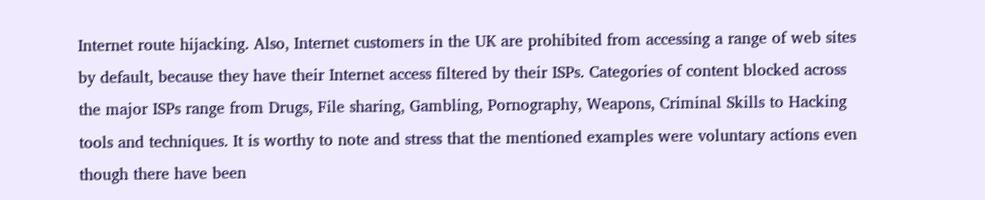Internet route hijacking. Also, Internet customers in the UK are prohibited from accessing a range of web sites by default, because they have their Internet access filtered by their ISPs. Categories of content blocked across the major ISPs range from Drugs, File sharing, Gambling, Pornography, Weapons, Criminal Skills to Hacking tools and techniques. It is worthy to note and stress that the mentioned examples were voluntary actions even though there have been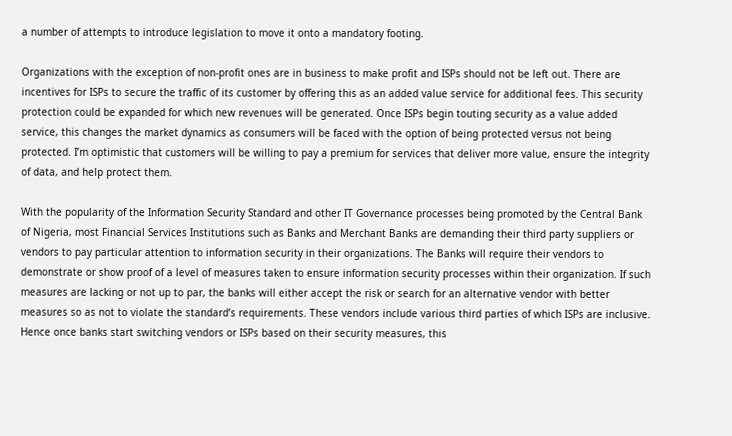a number of attempts to introduce legislation to move it onto a mandatory footing.

Organizations with the exception of non-profit ones are in business to make profit and ISPs should not be left out. There are incentives for ISPs to secure the traffic of its customer by offering this as an added value service for additional fees. This security protection could be expanded for which new revenues will be generated. Once ISPs begin touting security as a value added service, this changes the market dynamics as consumers will be faced with the option of being protected versus not being protected. I’m optimistic that customers will be willing to pay a premium for services that deliver more value, ensure the integrity of data, and help protect them.

With the popularity of the Information Security Standard and other IT Governance processes being promoted by the Central Bank of Nigeria, most Financial Services Institutions such as Banks and Merchant Banks are demanding their third party suppliers or vendors to pay particular attention to information security in their organizations. The Banks will require their vendors to demonstrate or show proof of a level of measures taken to ensure information security processes within their organization. If such measures are lacking or not up to par, the banks will either accept the risk or search for an alternative vendor with better measures so as not to violate the standard’s requirements. These vendors include various third parties of which ISPs are inclusive. Hence once banks start switching vendors or ISPs based on their security measures, this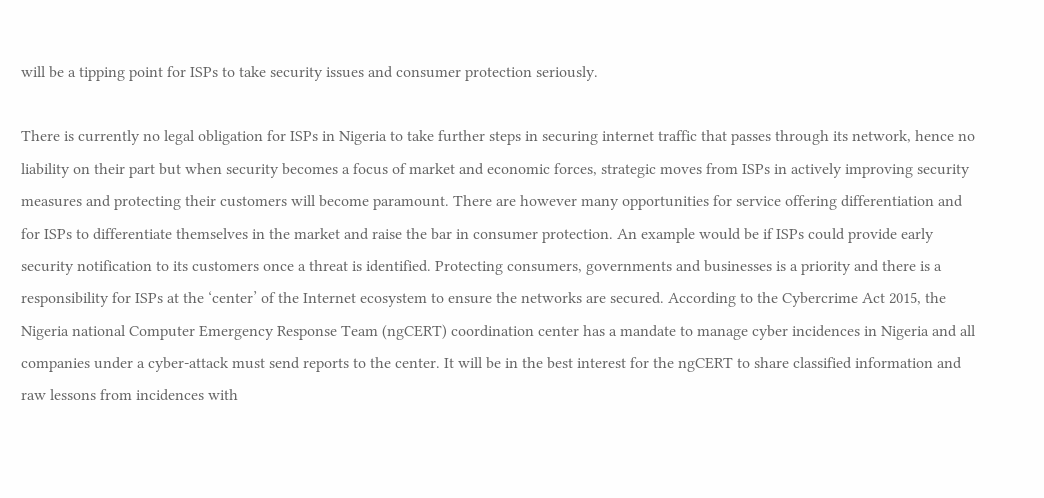will be a tipping point for ISPs to take security issues and consumer protection seriously.

There is currently no legal obligation for ISPs in Nigeria to take further steps in securing internet traffic that passes through its network, hence no liability on their part but when security becomes a focus of market and economic forces, strategic moves from ISPs in actively improving security measures and protecting their customers will become paramount. There are however many opportunities for service offering differentiation and for ISPs to differentiate themselves in the market and raise the bar in consumer protection. An example would be if ISPs could provide early security notification to its customers once a threat is identified. Protecting consumers, governments and businesses is a priority and there is a responsibility for ISPs at the ‘center’ of the Internet ecosystem to ensure the networks are secured. According to the Cybercrime Act 2015, the Nigeria national Computer Emergency Response Team (ngCERT) coordination center has a mandate to manage cyber incidences in Nigeria and all companies under a cyber-attack must send reports to the center. It will be in the best interest for the ngCERT to share classified information and raw lessons from incidences with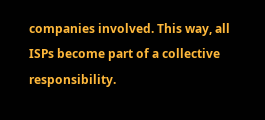companies involved. This way, all ISPs become part of a collective responsibility.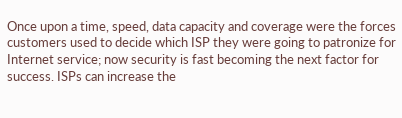Once upon a time, speed, data capacity and coverage were the forces customers used to decide which ISP they were going to patronize for Internet service; now security is fast becoming the next factor for success. ISPs can increase the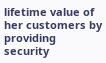lifetime value of her customers by providing security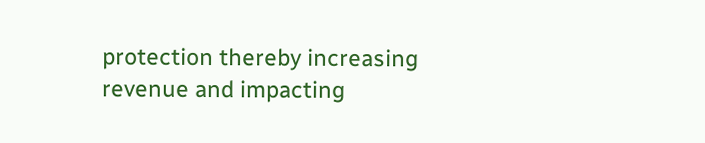protection thereby increasing revenue and impacting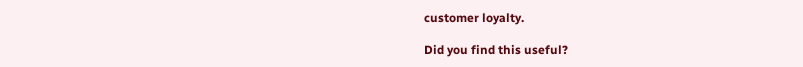customer loyalty.

Did you find this useful?